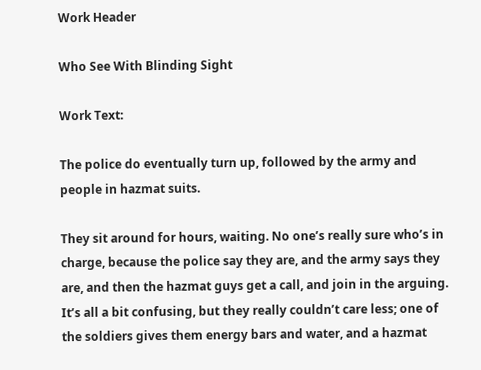Work Header

Who See With Blinding Sight

Work Text:

The police do eventually turn up, followed by the army and people in hazmat suits.

They sit around for hours, waiting. No one’s really sure who’s in charge, because the police say they are, and the army says they are, and then the hazmat guys get a call, and join in the arguing. It’s all a bit confusing, but they really couldn’t care less; one of the soldiers gives them energy bars and water, and a hazmat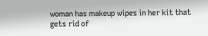woman has makeup wipes in her kit that gets rid of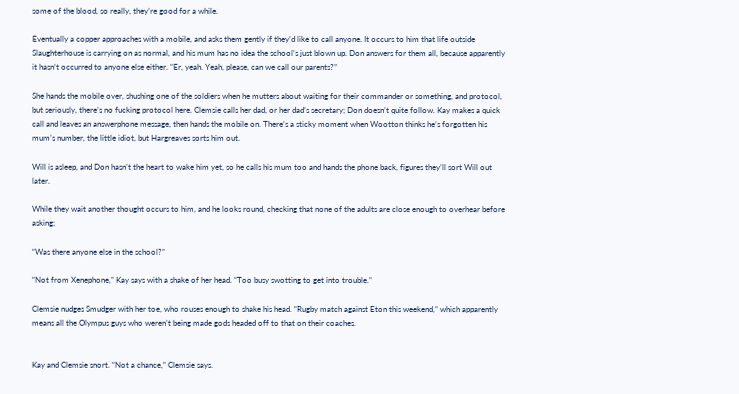some of the blood, so really, they’re good for a while.

Eventually a copper approaches with a mobile, and asks them gently if they’d like to call anyone. It occurs to him that life outside Slaughterhouse is carrying on as normal, and his mum has no idea the school’s just blown up. Don answers for them all, because apparently it hasn’t occurred to anyone else either. “Er, yeah. Yeah, please, can we call our parents?”

She hands the mobile over, shushing one of the soldiers when he mutters about waiting for their commander or something, and protocol, but seriously, there’s no fucking protocol here. Clemsie calls her dad, or her dad’s secretary; Don doesn’t quite follow. Kay makes a quick call and leaves an answerphone message, then hands the mobile on. There’s a sticky moment when Wootton thinks he’s forgotten his mum’s number, the little idiot, but Hargreaves sorts him out.

Will is asleep, and Don hasn’t the heart to wake him yet, so he calls his mum too and hands the phone back, figures they’ll sort Will out later.

While they wait another thought occurs to him, and he looks round, checking that none of the adults are close enough to overhear before asking;

“Was there anyone else in the school?”

“Not from Xenephone,” Kay says with a shake of her head. “Too busy swotting to get into trouble.”

Clemsie nudges Smudger with her toe, who rouses enough to shake his head. “Rugby match against Eton this weekend,” which apparently means all the Olympus guys who weren’t being made gods headed off to that on their coaches.


Kay and Clemsie snort. “Not a chance,” Clemsie says.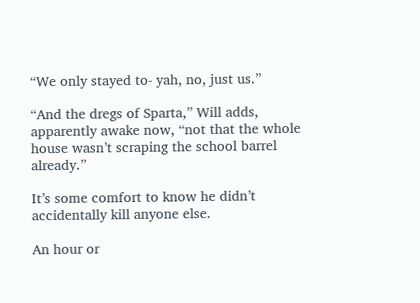“We only stayed to- yah, no, just us.”

“And the dregs of Sparta,” Will adds, apparently awake now, “not that the whole house wasn’t scraping the school barrel already.”

It’s some comfort to know he didn’t accidentally kill anyone else.

An hour or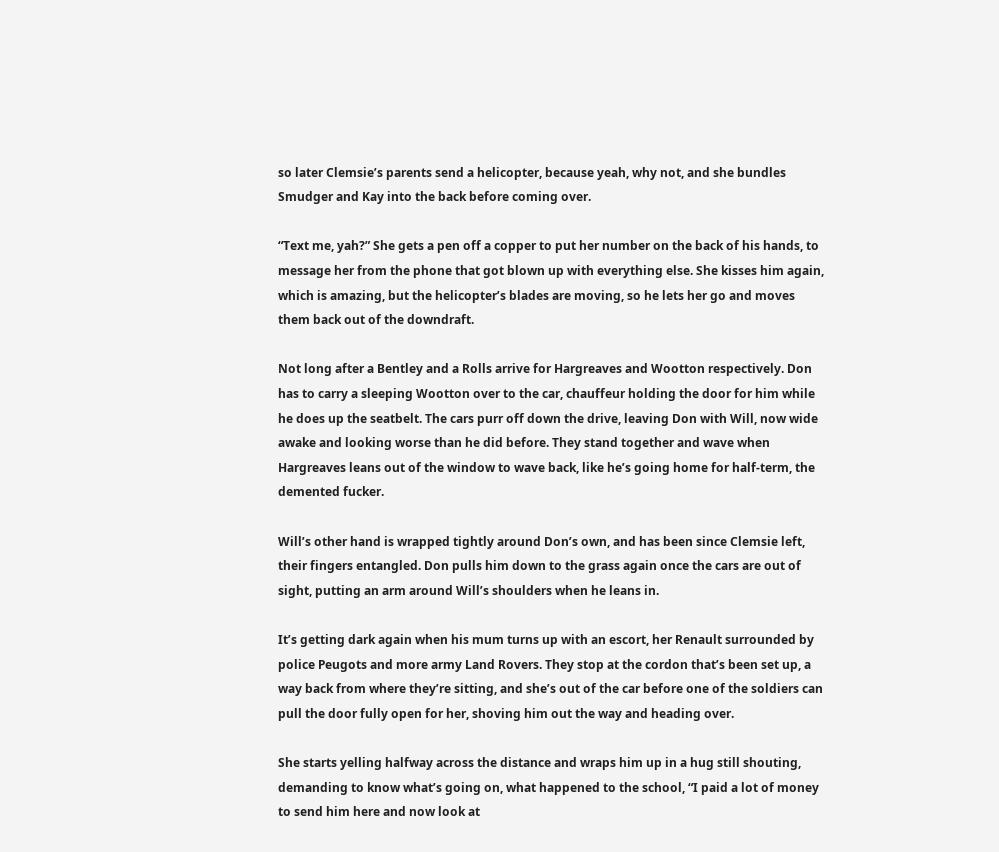so later Clemsie’s parents send a helicopter, because yeah, why not, and she bundles Smudger and Kay into the back before coming over.

“Text me, yah?” She gets a pen off a copper to put her number on the back of his hands, to message her from the phone that got blown up with everything else. She kisses him again, which is amazing, but the helicopter’s blades are moving, so he lets her go and moves them back out of the downdraft.

Not long after a Bentley and a Rolls arrive for Hargreaves and Wootton respectively. Don has to carry a sleeping Wootton over to the car, chauffeur holding the door for him while he does up the seatbelt. The cars purr off down the drive, leaving Don with Will, now wide awake and looking worse than he did before. They stand together and wave when Hargreaves leans out of the window to wave back, like he’s going home for half-term, the demented fucker.

Will’s other hand is wrapped tightly around Don’s own, and has been since Clemsie left, their fingers entangled. Don pulls him down to the grass again once the cars are out of sight, putting an arm around Will’s shoulders when he leans in.

It’s getting dark again when his mum turns up with an escort, her Renault surrounded by police Peugots and more army Land Rovers. They stop at the cordon that’s been set up, a way back from where they’re sitting, and she’s out of the car before one of the soldiers can pull the door fully open for her, shoving him out the way and heading over.

She starts yelling halfway across the distance and wraps him up in a hug still shouting, demanding to know what’s going on, what happened to the school, “I paid a lot of money to send him here and now look at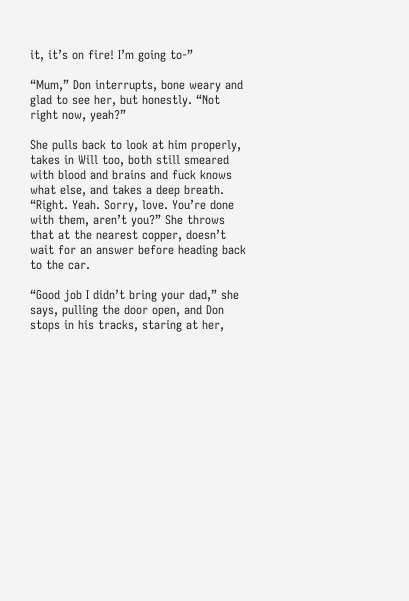it, it’s on fire! I’m going to-”

“Mum,” Don interrupts, bone weary and glad to see her, but honestly. “Not right now, yeah?”

She pulls back to look at him properly, takes in Will too, both still smeared with blood and brains and fuck knows what else, and takes a deep breath. “Right. Yeah. Sorry, love. You’re done with them, aren’t you?” She throws that at the nearest copper, doesn’t wait for an answer before heading back to the car.

“Good job I didn’t bring your dad,” she says, pulling the door open, and Don stops in his tracks, staring at her,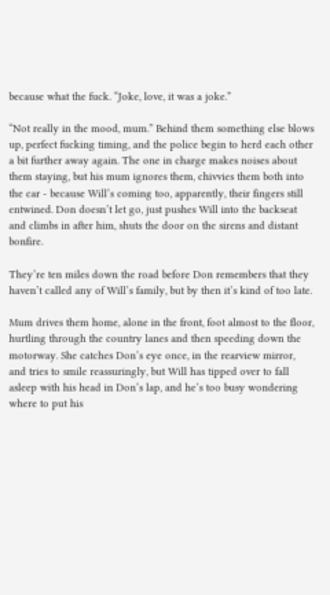because what the fuck. “Joke, love, it was a joke.”

“Not really in the mood, mum.” Behind them something else blows up, perfect fucking timing, and the police begin to herd each other a bit further away again. The one in charge makes noises about them staying, but his mum ignores them, chivvies them both into the car - because Will’s coming too, apparently, their fingers still entwined. Don doesn’t let go, just pushes Will into the backseat and climbs in after him, shuts the door on the sirens and distant bonfire.

They’re ten miles down the road before Don remembers that they haven’t called any of Will’s family, but by then it’s kind of too late.

Mum drives them home, alone in the front, foot almost to the floor, hurtling through the country lanes and then speeding down the motorway. She catches Don’s eye once, in the rearview mirror, and tries to smile reassuringly, but Will has tipped over to fall asleep with his head in Don’s lap, and he’s too busy wondering where to put his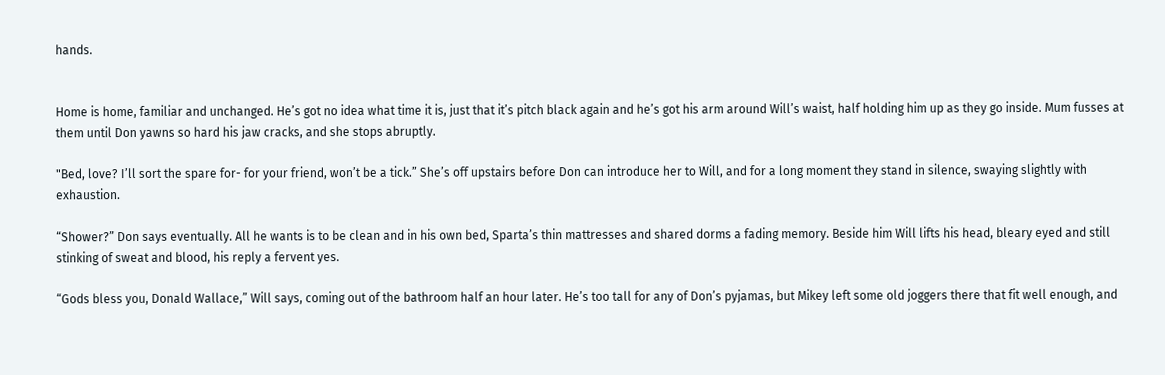hands.


Home is home, familiar and unchanged. He’s got no idea what time it is, just that it’s pitch black again and he’s got his arm around Will’s waist, half holding him up as they go inside. Mum fusses at them until Don yawns so hard his jaw cracks, and she stops abruptly.

"Bed, love? I’ll sort the spare for- for your friend, won’t be a tick.” She’s off upstairs before Don can introduce her to Will, and for a long moment they stand in silence, swaying slightly with exhaustion.

“Shower?” Don says eventually. All he wants is to be clean and in his own bed, Sparta’s thin mattresses and shared dorms a fading memory. Beside him Will lifts his head, bleary eyed and still stinking of sweat and blood, his reply a fervent yes.

“Gods bless you, Donald Wallace,” Will says, coming out of the bathroom half an hour later. He’s too tall for any of Don’s pyjamas, but Mikey left some old joggers there that fit well enough, and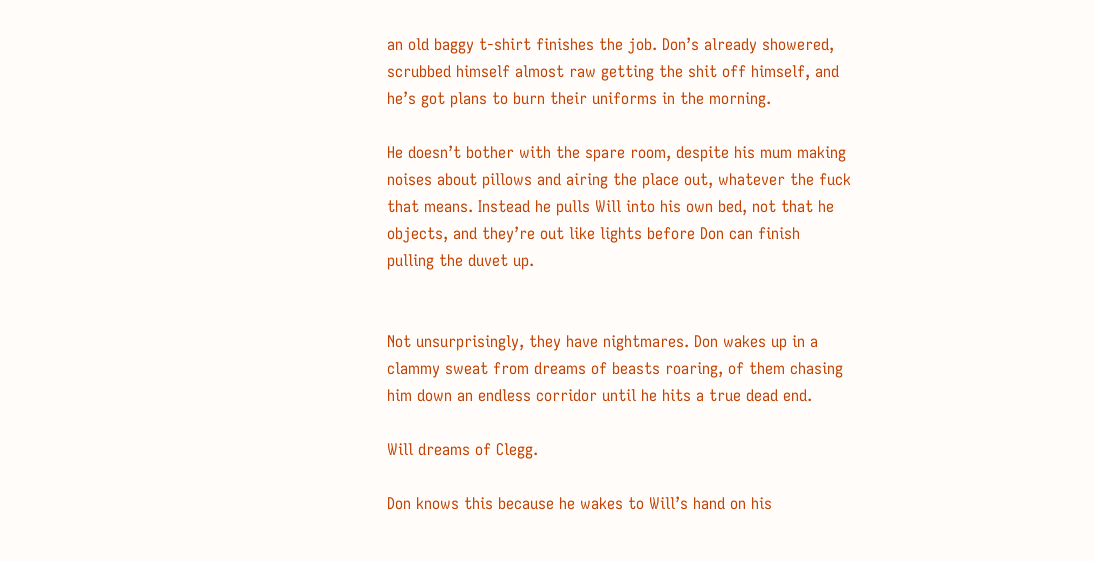an old baggy t-shirt finishes the job. Don’s already showered, scrubbed himself almost raw getting the shit off himself, and he’s got plans to burn their uniforms in the morning.

He doesn’t bother with the spare room, despite his mum making noises about pillows and airing the place out, whatever the fuck that means. Instead he pulls Will into his own bed, not that he objects, and they’re out like lights before Don can finish pulling the duvet up.


Not unsurprisingly, they have nightmares. Don wakes up in a clammy sweat from dreams of beasts roaring, of them chasing him down an endless corridor until he hits a true dead end.

Will dreams of Clegg.

Don knows this because he wakes to Will’s hand on his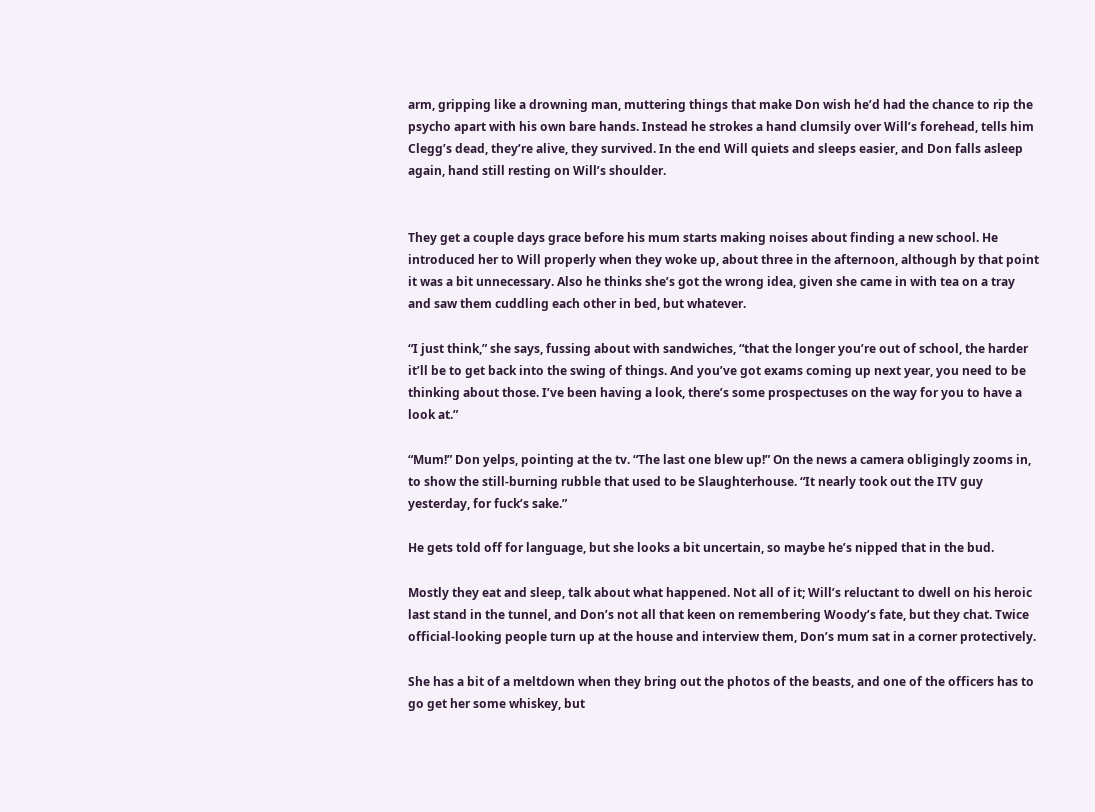arm, gripping like a drowning man, muttering things that make Don wish he’d had the chance to rip the psycho apart with his own bare hands. Instead he strokes a hand clumsily over Will’s forehead, tells him Clegg’s dead, they’re alive, they survived. In the end Will quiets and sleeps easier, and Don falls asleep again, hand still resting on Will’s shoulder.


They get a couple days grace before his mum starts making noises about finding a new school. He introduced her to Will properly when they woke up, about three in the afternoon, although by that point it was a bit unnecessary. Also he thinks she’s got the wrong idea, given she came in with tea on a tray and saw them cuddling each other in bed, but whatever.

“I just think,” she says, fussing about with sandwiches, “that the longer you’re out of school, the harder it’ll be to get back into the swing of things. And you’ve got exams coming up next year, you need to be thinking about those. I’ve been having a look, there’s some prospectuses on the way for you to have a look at.”

“Mum!” Don yelps, pointing at the tv. “The last one blew up!” On the news a camera obligingly zooms in, to show the still-burning rubble that used to be Slaughterhouse. “It nearly took out the ITV guy yesterday, for fuck’s sake.”

He gets told off for language, but she looks a bit uncertain, so maybe he’s nipped that in the bud.

Mostly they eat and sleep, talk about what happened. Not all of it; Will’s reluctant to dwell on his heroic last stand in the tunnel, and Don’s not all that keen on remembering Woody’s fate, but they chat. Twice official-looking people turn up at the house and interview them, Don’s mum sat in a corner protectively.

She has a bit of a meltdown when they bring out the photos of the beasts, and one of the officers has to go get her some whiskey, but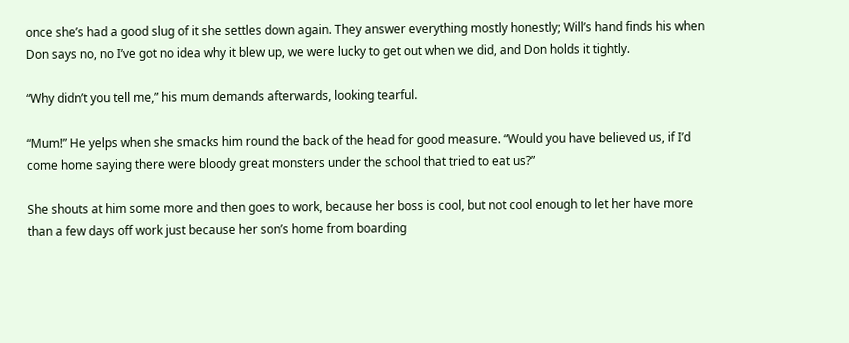once she’s had a good slug of it she settles down again. They answer everything mostly honestly; Will’s hand finds his when Don says no, no I’ve got no idea why it blew up, we were lucky to get out when we did, and Don holds it tightly.

“Why didn’t you tell me,” his mum demands afterwards, looking tearful.

“Mum!” He yelps when she smacks him round the back of the head for good measure. “Would you have believed us, if I’d come home saying there were bloody great monsters under the school that tried to eat us?”

She shouts at him some more and then goes to work, because her boss is cool, but not cool enough to let her have more than a few days off work just because her son’s home from boarding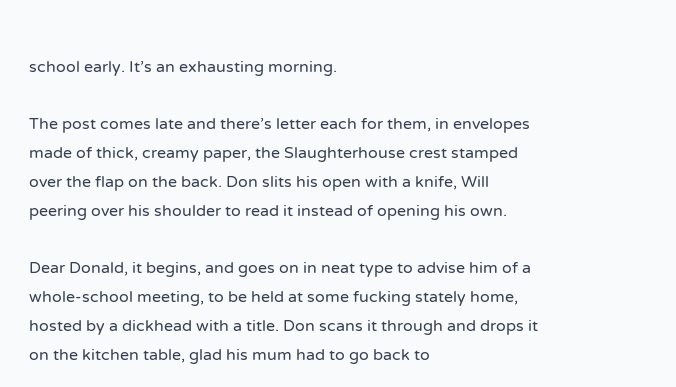school early. It’s an exhausting morning.

The post comes late and there’s letter each for them, in envelopes made of thick, creamy paper, the Slaughterhouse crest stamped over the flap on the back. Don slits his open with a knife, Will peering over his shoulder to read it instead of opening his own.

Dear Donald, it begins, and goes on in neat type to advise him of a whole-school meeting, to be held at some fucking stately home, hosted by a dickhead with a title. Don scans it through and drops it on the kitchen table, glad his mum had to go back to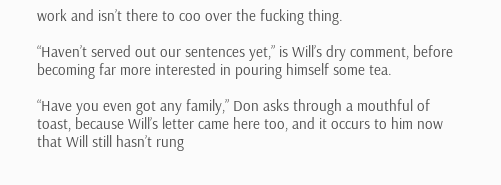work and isn’t there to coo over the fucking thing.

“Haven’t served out our sentences yet,” is Will’s dry comment, before becoming far more interested in pouring himself some tea.

“Have you even got any family,” Don asks through a mouthful of toast, because Will’s letter came here too, and it occurs to him now that Will still hasn’t rung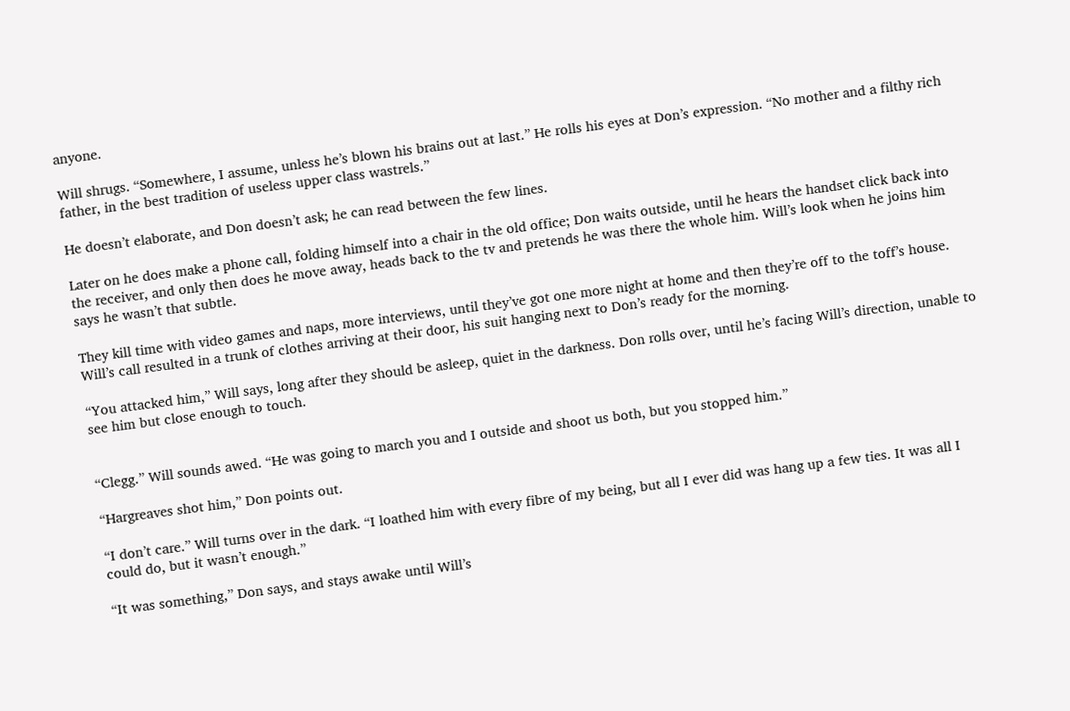anyone.

Will shrugs. “Somewhere, I assume, unless he’s blown his brains out at last.” He rolls his eyes at Don’s expression. “No mother and a filthy rich father, in the best tradition of useless upper class wastrels.”

He doesn’t elaborate, and Don doesn’t ask; he can read between the few lines.

Later on he does make a phone call, folding himself into a chair in the old office; Don waits outside, until he hears the handset click back into the receiver, and only then does he move away, heads back to the tv and pretends he was there the whole him. Will’s look when he joins him says he wasn’t that subtle.

They kill time with video games and naps, more interviews, until they’ve got one more night at home and then they’re off to the toff’s house. Will’s call resulted in a trunk of clothes arriving at their door, his suit hanging next to Don’s ready for the morning.

“You attacked him,” Will says, long after they should be asleep, quiet in the darkness. Don rolls over, until he’s facing Will’s direction, unable to see him but close enough to touch.


“Clegg.” Will sounds awed. “He was going to march you and I outside and shoot us both, but you stopped him.”

“Hargreaves shot him,” Don points out.

“I don’t care.” Will turns over in the dark. “I loathed him with every fibre of my being, but all I ever did was hang up a few ties. It was all I could do, but it wasn’t enough.”

“It was something,” Don says, and stays awake until Will’s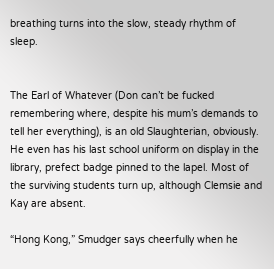breathing turns into the slow, steady rhythm of sleep.


The Earl of Whatever (Don can’t be fucked remembering where, despite his mum’s demands to tell her everything), is an old Slaughterian, obviously. He even has his last school uniform on display in the library, prefect badge pinned to the lapel. Most of the surviving students turn up, although Clemsie and Kay are absent.

“Hong Kong,” Smudger says cheerfully when he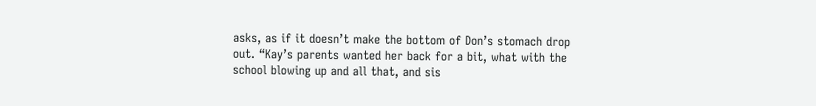asks, as if it doesn’t make the bottom of Don’s stomach drop out. “Kay’s parents wanted her back for a bit, what with the school blowing up and all that, and sis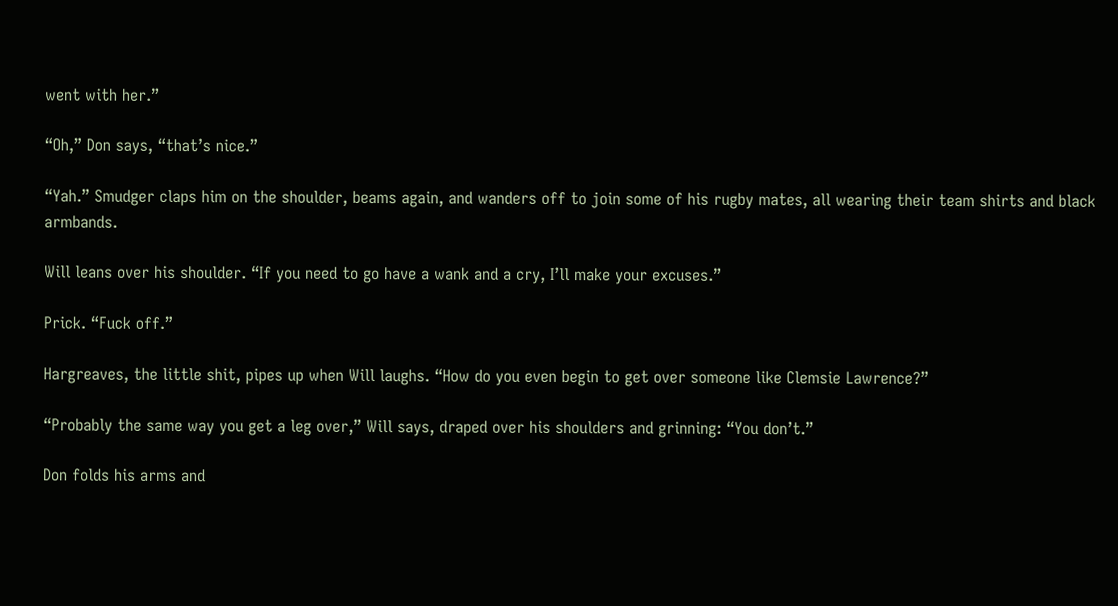went with her.”

“Oh,” Don says, “that’s nice.”

“Yah.” Smudger claps him on the shoulder, beams again, and wanders off to join some of his rugby mates, all wearing their team shirts and black armbands.

Will leans over his shoulder. “If you need to go have a wank and a cry, I’ll make your excuses.”

Prick. “Fuck off.”

Hargreaves, the little shit, pipes up when Will laughs. “How do you even begin to get over someone like Clemsie Lawrence?”

“Probably the same way you get a leg over,” Will says, draped over his shoulders and grinning: “You don’t.”

Don folds his arms and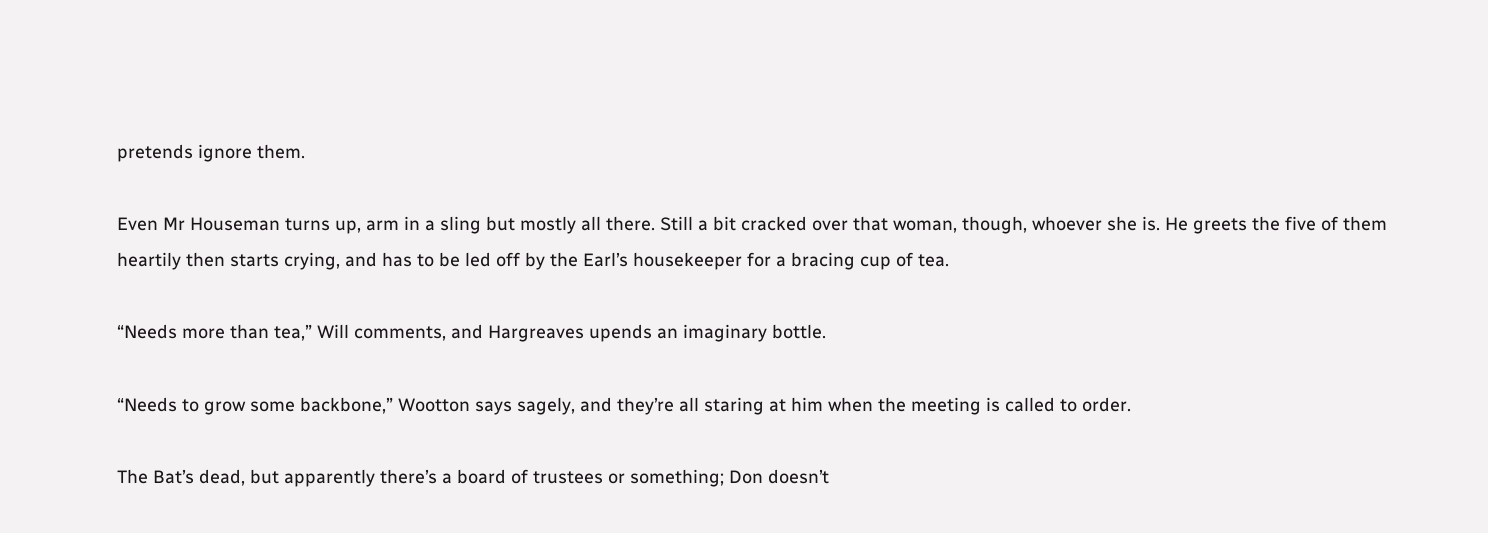pretends ignore them.

Even Mr Houseman turns up, arm in a sling but mostly all there. Still a bit cracked over that woman, though, whoever she is. He greets the five of them heartily then starts crying, and has to be led off by the Earl’s housekeeper for a bracing cup of tea.

“Needs more than tea,” Will comments, and Hargreaves upends an imaginary bottle.

“Needs to grow some backbone,” Wootton says sagely, and they’re all staring at him when the meeting is called to order.

The Bat’s dead, but apparently there’s a board of trustees or something; Don doesn’t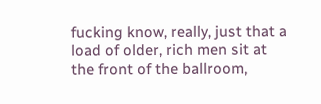fucking know, really, just that a load of older, rich men sit at the front of the ballroom,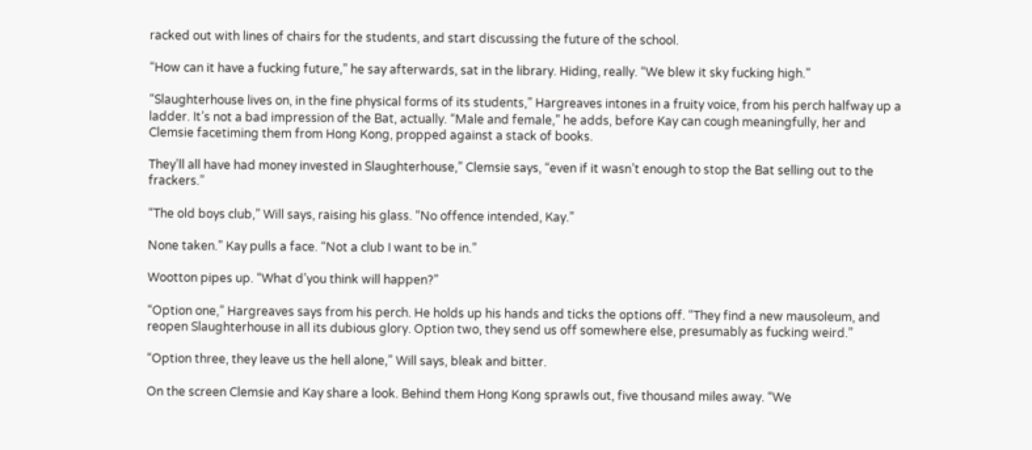racked out with lines of chairs for the students, and start discussing the future of the school.

“How can it have a fucking future,” he say afterwards, sat in the library. Hiding, really. “We blew it sky fucking high.”

“Slaughterhouse lives on, in the fine physical forms of its students,” Hargreaves intones in a fruity voice, from his perch halfway up a ladder. It’s not a bad impression of the Bat, actually. “Male and female,” he adds, before Kay can cough meaningfully, her and Clemsie facetiming them from Hong Kong, propped against a stack of books.

They’ll all have had money invested in Slaughterhouse,” Clemsie says, “even if it wasn’t enough to stop the Bat selling out to the frackers.”

“The old boys club,” Will says, raising his glass. “No offence intended, Kay.”

None taken.” Kay pulls a face. “Not a club I want to be in.”

Wootton pipes up. “What d’you think will happen?”

“Option one,” Hargreaves says from his perch. He holds up his hands and ticks the options off. “They find a new mausoleum, and reopen Slaughterhouse in all its dubious glory. Option two, they send us off somewhere else, presumably as fucking weird.”

“Option three, they leave us the hell alone,” Will says, bleak and bitter.

On the screen Clemsie and Kay share a look. Behind them Hong Kong sprawls out, five thousand miles away. “We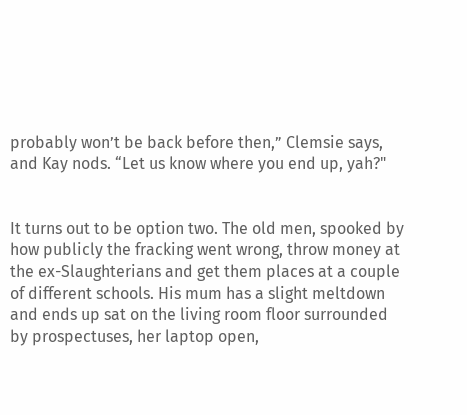probably won’t be back before then,” Clemsie says, and Kay nods. “Let us know where you end up, yah?"


It turns out to be option two. The old men, spooked by how publicly the fracking went wrong, throw money at the ex-Slaughterians and get them places at a couple of different schools. His mum has a slight meltdown and ends up sat on the living room floor surrounded by prospectuses, her laptop open,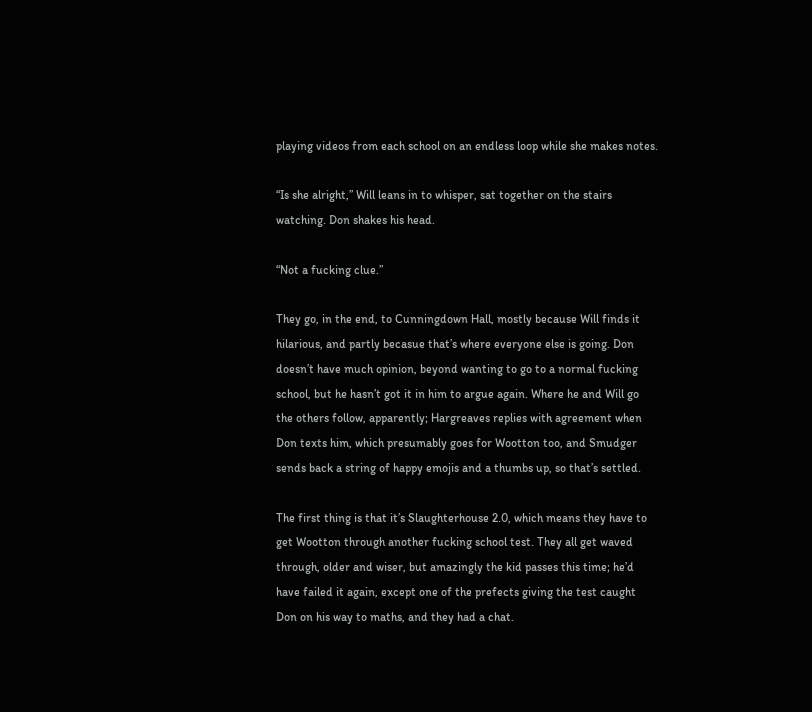playing videos from each school on an endless loop while she makes notes.

“Is she alright,” Will leans in to whisper, sat together on the stairs watching. Don shakes his head.

“Not a fucking clue.”

They go, in the end, to Cunningdown Hall, mostly because Will finds it hilarious, and partly becasue that’s where everyone else is going. Don doesn’t have much opinion, beyond wanting to go to a normal fucking school, but he hasn’t got it in him to argue again. Where he and Will go the others follow, apparently; Hargreaves replies with agreement when Don texts him, which presumably goes for Wootton too, and Smudger sends back a string of happy emojis and a thumbs up, so that’s settled.

The first thing is that it’s Slaughterhouse 2.0, which means they have to get Wootton through another fucking school test. They all get waved through, older and wiser, but amazingly the kid passes this time; he’d have failed it again, except one of the prefects giving the test caught Don on his way to maths, and they had a chat.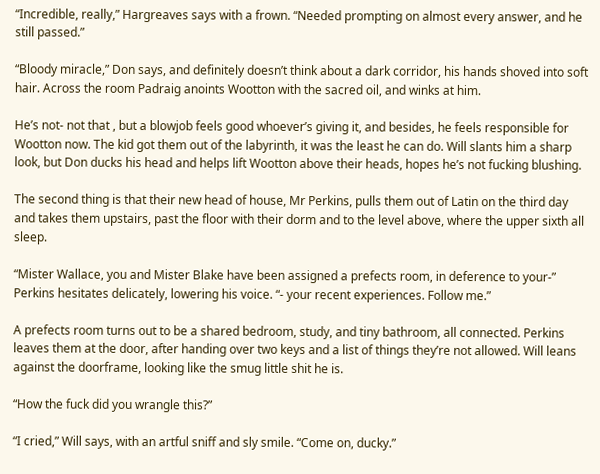“Incredible, really,” Hargreaves says with a frown. “Needed prompting on almost every answer, and he still passed.”

“Bloody miracle,” Don says, and definitely doesn’t think about a dark corridor, his hands shoved into soft hair. Across the room Padraig anoints Wootton with the sacred oil, and winks at him.

He’s not- not that , but a blowjob feels good whoever’s giving it, and besides, he feels responsible for Wootton now. The kid got them out of the labyrinth, it was the least he can do. Will slants him a sharp look, but Don ducks his head and helps lift Wootton above their heads, hopes he’s not fucking blushing.

The second thing is that their new head of house, Mr Perkins, pulls them out of Latin on the third day and takes them upstairs, past the floor with their dorm and to the level above, where the upper sixth all sleep.

“Mister Wallace, you and Mister Blake have been assigned a prefects room, in deference to your-” Perkins hesitates delicately, lowering his voice. “- your recent experiences. Follow me.”

A prefects room turns out to be a shared bedroom, study, and tiny bathroom, all connected. Perkins leaves them at the door, after handing over two keys and a list of things they’re not allowed. Will leans against the doorframe, looking like the smug little shit he is.

“How the fuck did you wrangle this?”

“I cried,” Will says, with an artful sniff and sly smile. “Come on, ducky.”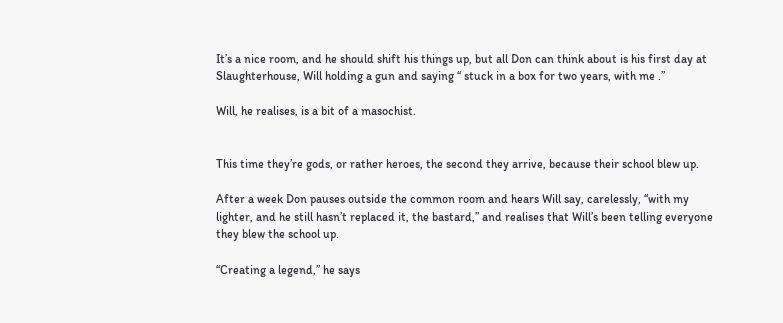It’s a nice room, and he should shift his things up, but all Don can think about is his first day at Slaughterhouse, Will holding a gun and saying “ stuck in a box for two years, with me .”

Will, he realises, is a bit of a masochist.


This time they’re gods, or rather heroes, the second they arrive, because their school blew up.

After a week Don pauses outside the common room and hears Will say, carelessly, “with my lighter, and he still hasn’t replaced it, the bastard,” and realises that Will’s been telling everyone they blew the school up.

“Creating a legend,” he says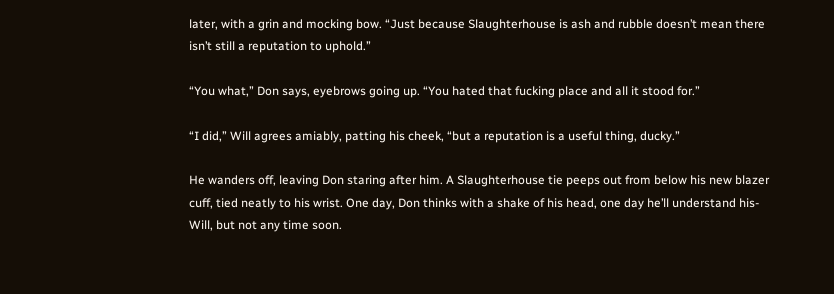later, with a grin and mocking bow. “Just because Slaughterhouse is ash and rubble doesn’t mean there isn’t still a reputation to uphold.”

“You what,” Don says, eyebrows going up. “You hated that fucking place and all it stood for.”

“I did,” Will agrees amiably, patting his cheek, “but a reputation is a useful thing, ducky.”

He wanders off, leaving Don staring after him. A Slaughterhouse tie peeps out from below his new blazer cuff, tied neatly to his wrist. One day, Don thinks with a shake of his head, one day he’ll understand his- Will, but not any time soon.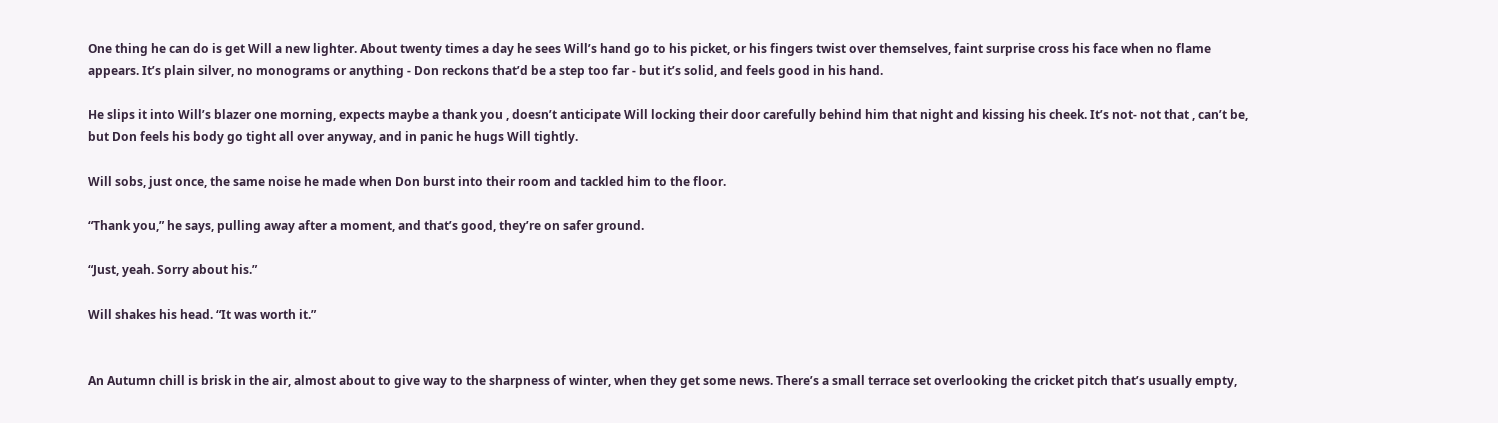One thing he can do is get Will a new lighter. About twenty times a day he sees Will’s hand go to his picket, or his fingers twist over themselves, faint surprise cross his face when no flame appears. It’s plain silver, no monograms or anything - Don reckons that’d be a step too far - but it’s solid, and feels good in his hand.

He slips it into Will’s blazer one morning, expects maybe a thank you , doesn’t anticipate Will locking their door carefully behind him that night and kissing his cheek. It’s not- not that , can’t be, but Don feels his body go tight all over anyway, and in panic he hugs Will tightly.

Will sobs, just once, the same noise he made when Don burst into their room and tackled him to the floor.

“Thank you,” he says, pulling away after a moment, and that’s good, they’re on safer ground.

“Just, yeah. Sorry about his.”

Will shakes his head. “It was worth it.”


An Autumn chill is brisk in the air, almost about to give way to the sharpness of winter, when they get some news. There’s a small terrace set overlooking the cricket pitch that’s usually empty,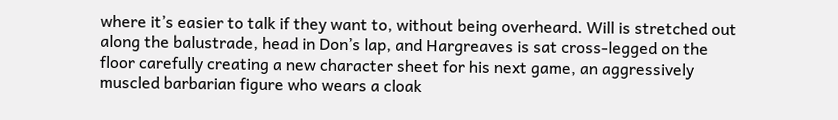where it’s easier to talk if they want to, without being overheard. Will is stretched out along the balustrade, head in Don’s lap, and Hargreaves is sat cross-legged on the floor carefully creating a new character sheet for his next game, an aggressively muscled barbarian figure who wears a cloak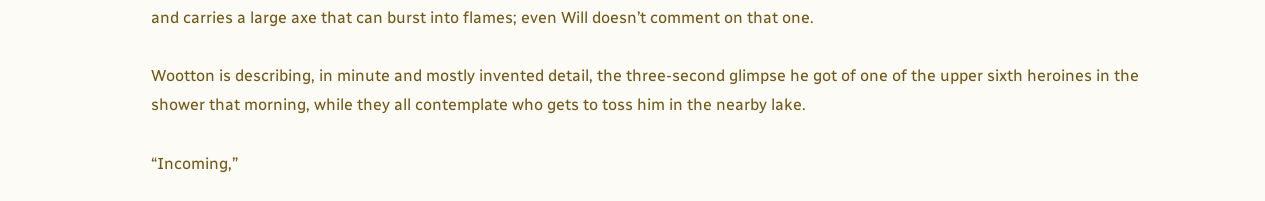and carries a large axe that can burst into flames; even Will doesn’t comment on that one.

Wootton is describing, in minute and mostly invented detail, the three-second glimpse he got of one of the upper sixth heroines in the shower that morning, while they all contemplate who gets to toss him in the nearby lake.

“Incoming,”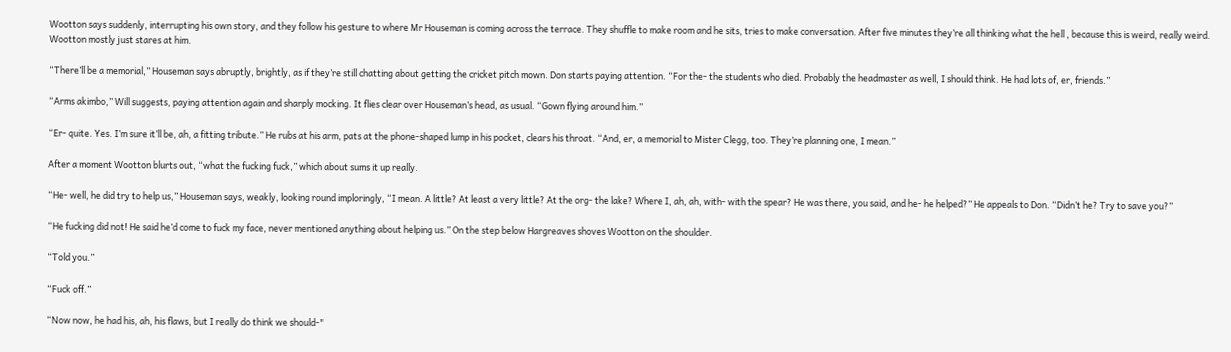Wootton says suddenly, interrupting his own story, and they follow his gesture to where Mr Houseman is coming across the terrace. They shuffle to make room and he sits, tries to make conversation. After five minutes they’re all thinking what the hell , because this is weird, really weird. Wootton mostly just stares at him.

“There’ll be a memorial,” Houseman says abruptly, brightly, as if they’re still chatting about getting the cricket pitch mown. Don starts paying attention. “For the- the students who died. Probably the headmaster as well, I should think. He had lots of, er, friends.”

“Arms akimbo,” Will suggests, paying attention again and sharply mocking. It flies clear over Houseman’s head, as usual. “Gown flying around him.”

“Er- quite. Yes. I’m sure it’ll be, ah, a fitting tribute.” He rubs at his arm, pats at the phone-shaped lump in his pocket, clears his throat. “And, er, a memorial to Mister Clegg, too. They’re planning one, I mean.”

After a moment Wootton blurts out, “what the fucking fuck,” which about sums it up really.

“He- well, he did try to help us,” Houseman says, weakly, looking round imploringly, “I mean. A little? At least a very little? At the org- the lake? Where I, ah, ah, with- with the spear? He was there, you said, and he- he helped?” He appeals to Don. “Didn’t he? Try to save you?”

“He fucking did not! He said he’d come to fuck my face, never mentioned anything about helping us.” On the step below Hargreaves shoves Wootton on the shoulder.

“Told you.”

“Fuck off.”

“Now now, he had his, ah, his flaws, but I really do think we should-"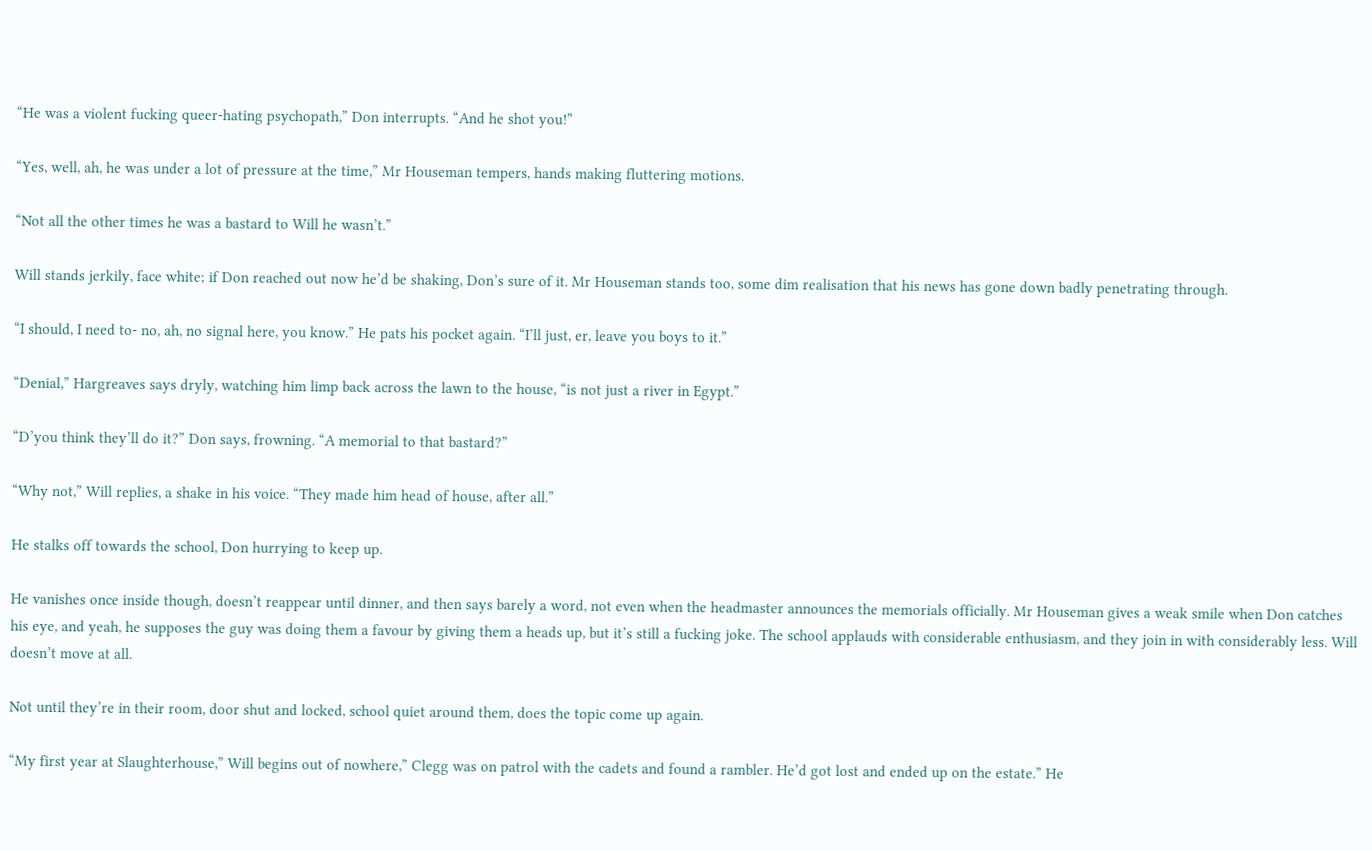“He was a violent fucking queer-hating psychopath,” Don interrupts. “And he shot you!”

“Yes, well, ah, he was under a lot of pressure at the time,” Mr Houseman tempers, hands making fluttering motions.

“Not all the other times he was a bastard to Will he wasn’t.”

Will stands jerkily, face white; if Don reached out now he’d be shaking, Don’s sure of it. Mr Houseman stands too, some dim realisation that his news has gone down badly penetrating through.

“I should, I need to- no, ah, no signal here, you know.” He pats his pocket again. “I’ll just, er, leave you boys to it.”

“Denial,” Hargreaves says dryly, watching him limp back across the lawn to the house, “is not just a river in Egypt.”

“D’you think they’ll do it?” Don says, frowning. “A memorial to that bastard?”

“Why not,” Will replies, a shake in his voice. “They made him head of house, after all.”

He stalks off towards the school, Don hurrying to keep up.

He vanishes once inside though, doesn’t reappear until dinner, and then says barely a word, not even when the headmaster announces the memorials officially. Mr Houseman gives a weak smile when Don catches his eye, and yeah, he supposes the guy was doing them a favour by giving them a heads up, but it’s still a fucking joke. The school applauds with considerable enthusiasm, and they join in with considerably less. Will doesn’t move at all.

Not until they’re in their room, door shut and locked, school quiet around them, does the topic come up again.

“My first year at Slaughterhouse,” Will begins out of nowhere,” Clegg was on patrol with the cadets and found a rambler. He’d got lost and ended up on the estate.” He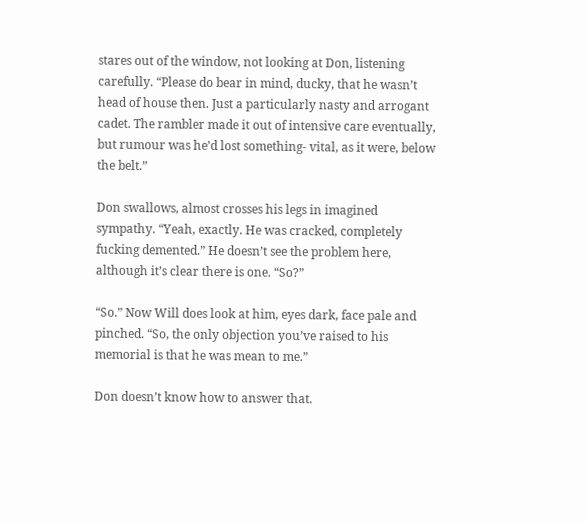stares out of the window, not looking at Don, listening carefully. “Please do bear in mind, ducky, that he wasn’t head of house then. Just a particularly nasty and arrogant cadet. The rambler made it out of intensive care eventually, but rumour was he’d lost something- vital, as it were, below the belt.”

Don swallows, almost crosses his legs in imagined sympathy. “Yeah, exactly. He was cracked, completely fucking demented.” He doesn’t see the problem here, although it’s clear there is one. “So?”

“So.” Now Will does look at him, eyes dark, face pale and pinched. “So, the only objection you’ve raised to his memorial is that he was mean to me.”

Don doesn’t know how to answer that.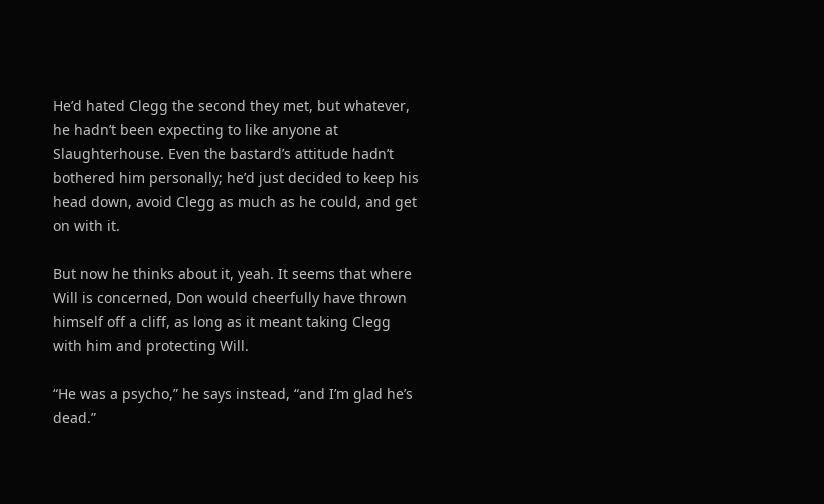He’d hated Clegg the second they met, but whatever, he hadn’t been expecting to like anyone at Slaughterhouse. Even the bastard’s attitude hadn’t bothered him personally; he’d just decided to keep his head down, avoid Clegg as much as he could, and get on with it.

But now he thinks about it, yeah. It seems that where Will is concerned, Don would cheerfully have thrown himself off a cliff, as long as it meant taking Clegg with him and protecting Will.

“He was a psycho,” he says instead, “and I’m glad he’s dead.”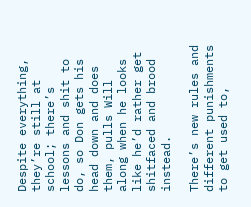Despite everything, they’re still at school; there’s lessons and shit to do, so Don gets his head down and does them, pulls Will along when he looks like he’d rather get shitfaced and brood instead.

There’s new rules and different punishments to get used to,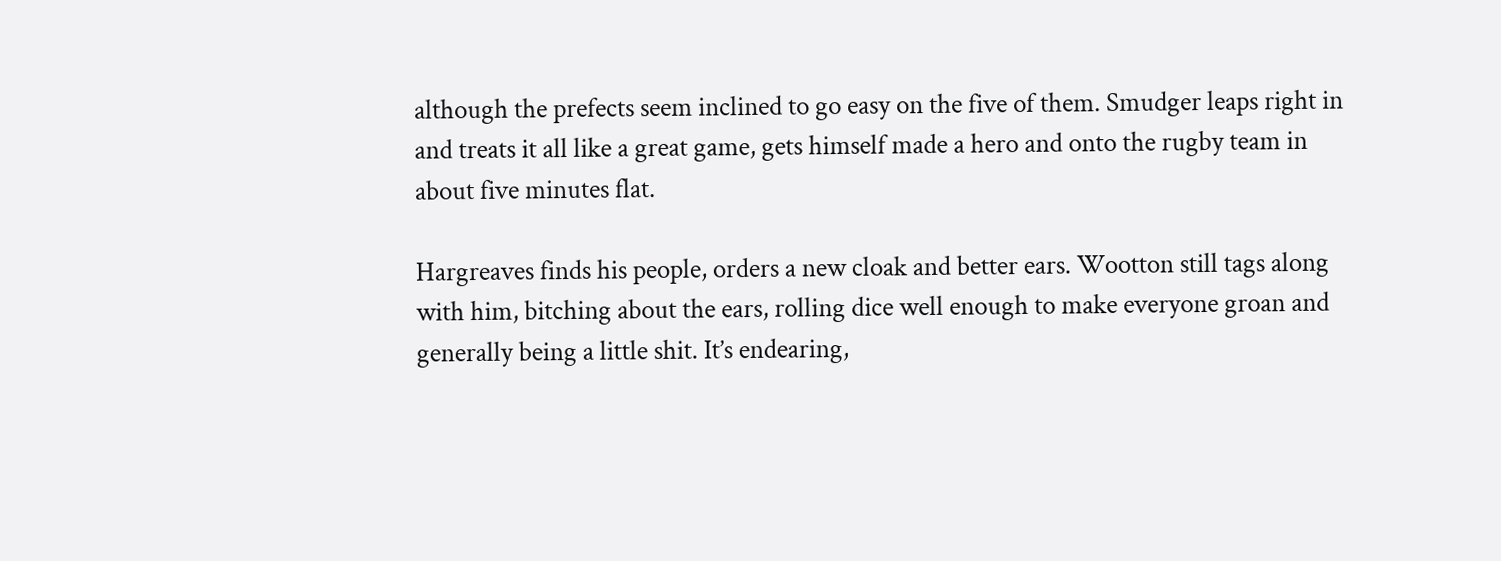although the prefects seem inclined to go easy on the five of them. Smudger leaps right in and treats it all like a great game, gets himself made a hero and onto the rugby team in about five minutes flat.

Hargreaves finds his people, orders a new cloak and better ears. Wootton still tags along with him, bitching about the ears, rolling dice well enough to make everyone groan and generally being a little shit. It’s endearing,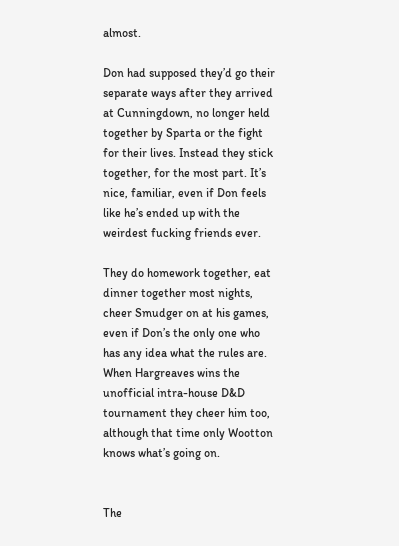almost.

Don had supposed they’d go their separate ways after they arrived at Cunningdown, no longer held together by Sparta or the fight for their lives. Instead they stick together, for the most part. It’s nice, familiar, even if Don feels like he’s ended up with the weirdest fucking friends ever.

They do homework together, eat dinner together most nights, cheer Smudger on at his games, even if Don’s the only one who has any idea what the rules are. When Hargreaves wins the unofficial intra-house D&D tournament they cheer him too, although that time only Wootton knows what’s going on.


The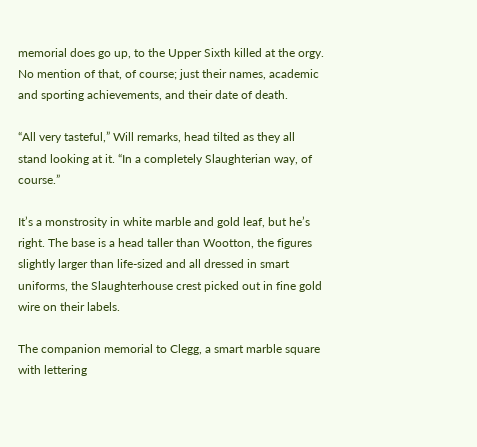memorial does go up, to the Upper Sixth killed at the orgy. No mention of that, of course; just their names, academic and sporting achievements, and their date of death.

“All very tasteful,” Will remarks, head tilted as they all stand looking at it. “In a completely Slaughterian way, of course.”

It’s a monstrosity in white marble and gold leaf, but he’s right. The base is a head taller than Wootton, the figures slightly larger than life-sized and all dressed in smart uniforms, the Slaughterhouse crest picked out in fine gold wire on their labels.

The companion memorial to Clegg, a smart marble square with lettering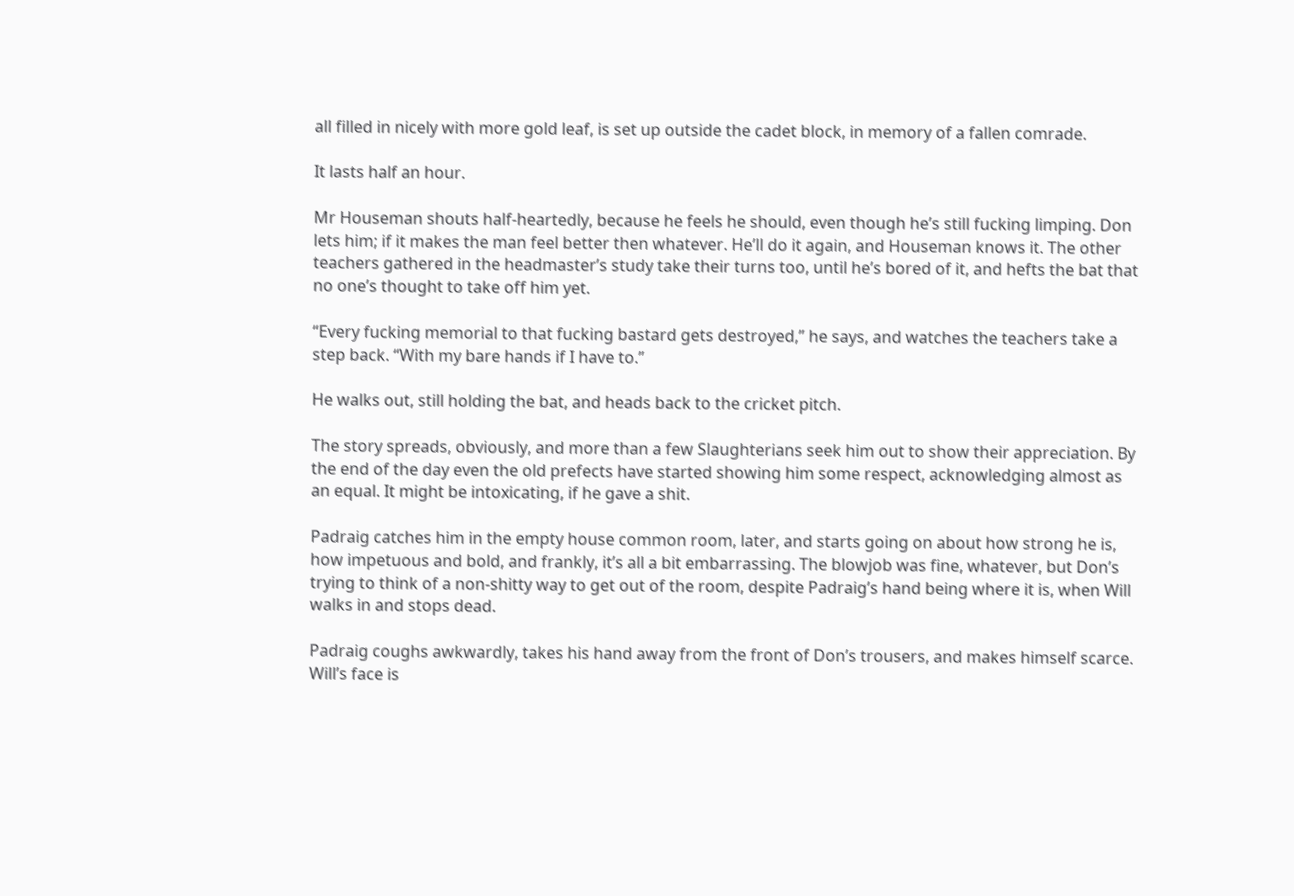all filled in nicely with more gold leaf, is set up outside the cadet block, in memory of a fallen comrade.

It lasts half an hour.

Mr Houseman shouts half-heartedly, because he feels he should, even though he’s still fucking limping. Don lets him; if it makes the man feel better then whatever. He’ll do it again, and Houseman knows it. The other teachers gathered in the headmaster’s study take their turns too, until he’s bored of it, and hefts the bat that no one’s thought to take off him yet.

“Every fucking memorial to that fucking bastard gets destroyed,” he says, and watches the teachers take a step back. “With my bare hands if I have to.”

He walks out, still holding the bat, and heads back to the cricket pitch.

The story spreads, obviously, and more than a few Slaughterians seek him out to show their appreciation. By the end of the day even the old prefects have started showing him some respect, acknowledging almost as an equal. It might be intoxicating, if he gave a shit.

Padraig catches him in the empty house common room, later, and starts going on about how strong he is, how impetuous and bold, and frankly, it’s all a bit embarrassing. The blowjob was fine, whatever, but Don’s trying to think of a non-shitty way to get out of the room, despite Padraig’s hand being where it is, when Will walks in and stops dead.

Padraig coughs awkwardly, takes his hand away from the front of Don’s trousers, and makes himself scarce. Will’s face is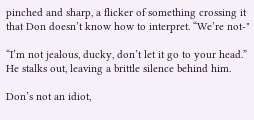pinched and sharp, a flicker of something crossing it that Don doesn’t know how to interpret. “We’re not-"

“I’m not jealous, ducky, don’t let it go to your head.” He stalks out, leaving a brittle silence behind him.

Don’s not an idiot,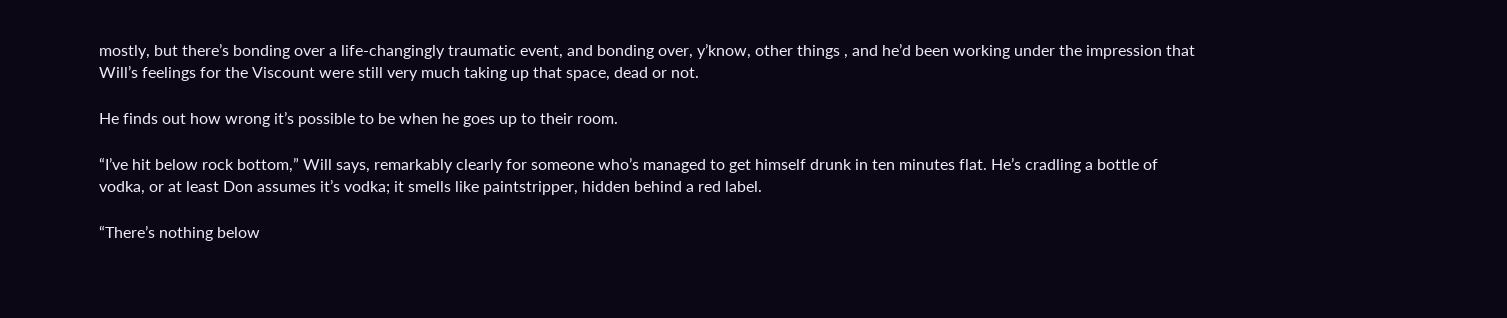mostly, but there’s bonding over a life-changingly traumatic event, and bonding over, y’know, other things , and he’d been working under the impression that Will’s feelings for the Viscount were still very much taking up that space, dead or not.

He finds out how wrong it’s possible to be when he goes up to their room.

“I’ve hit below rock bottom,” Will says, remarkably clearly for someone who’s managed to get himself drunk in ten minutes flat. He’s cradling a bottle of vodka, or at least Don assumes it’s vodka; it smells like paintstripper, hidden behind a red label.

“There’s nothing below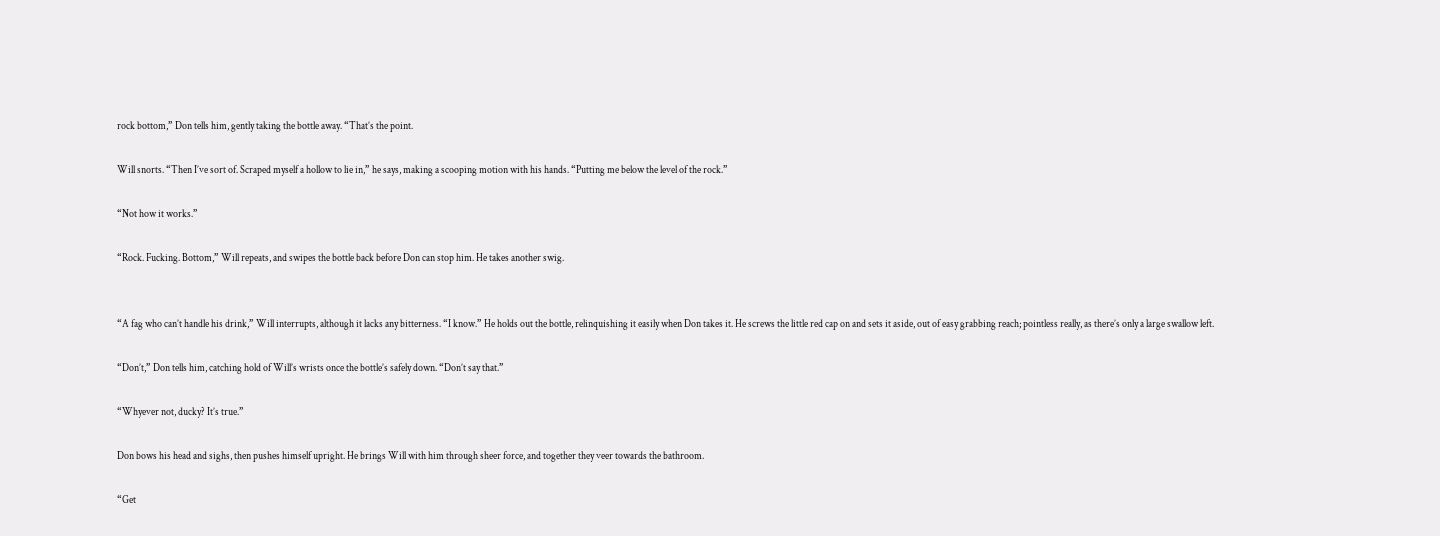rock bottom,” Don tells him, gently taking the bottle away. “That’s the point.

Will snorts. “Then I’ve sort of. Scraped myself a hollow to lie in,” he says, making a scooping motion with his hands. “Putting me below the level of the rock.”

“Not how it works.”

“Rock. Fucking. Bottom,” Will repeats, and swipes the bottle back before Don can stop him. He takes another swig.


“A fag who can’t handle his drink,” Will interrupts, although it lacks any bitterness. “I know.” He holds out the bottle, relinquishing it easily when Don takes it. He screws the little red cap on and sets it aside, out of easy grabbing reach; pointless really, as there’s only a large swallow left.

“Don’t,” Don tells him, catching hold of Will’s wrists once the bottle’s safely down. “Don’t say that.”

“Whyever not, ducky? It’s true.”

Don bows his head and sighs, then pushes himself upright. He brings Will with him through sheer force, and together they veer towards the bathroom.

“Get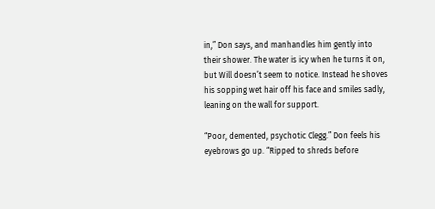in,” Don says, and manhandles him gently into their shower. The water is icy when he turns it on, but Will doesn’t seem to notice. Instead he shoves his sopping wet hair off his face and smiles sadly, leaning on the wall for support.

“Poor, demented, psychotic Clegg.” Don feels his eyebrows go up. “Ripped to shreds before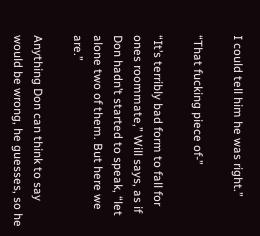I could tell him he was right.”

“That fucking piece of-”

“It’s terribly bad form to fall for ones roommate,” Will says, as if Don hadn’t started to speak, “let alone two of them. But here we are.”

Anything Don can think to say would be wrong, he guesses, so he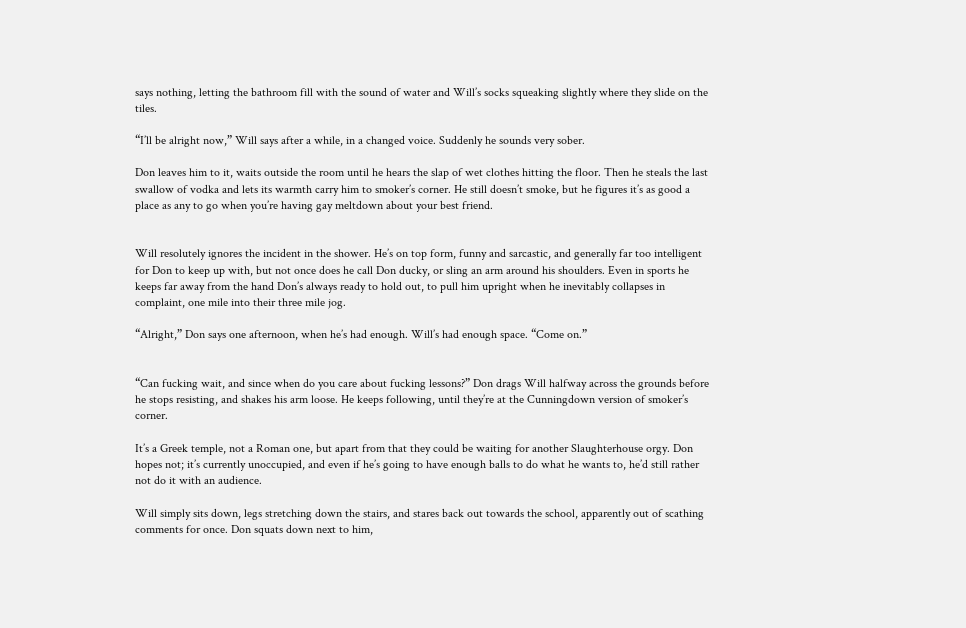says nothing, letting the bathroom fill with the sound of water and Will’s socks squeaking slightly where they slide on the tiles.

“I’ll be alright now,” Will says after a while, in a changed voice. Suddenly he sounds very sober.

Don leaves him to it, waits outside the room until he hears the slap of wet clothes hitting the floor. Then he steals the last swallow of vodka and lets its warmth carry him to smoker’s corner. He still doesn’t smoke, but he figures it’s as good a place as any to go when you’re having gay meltdown about your best friend.


Will resolutely ignores the incident in the shower. He’s on top form, funny and sarcastic, and generally far too intelligent for Don to keep up with, but not once does he call Don ducky, or sling an arm around his shoulders. Even in sports he keeps far away from the hand Don’s always ready to hold out, to pull him upright when he inevitably collapses in complaint, one mile into their three mile jog.

“Alright,” Don says one afternoon, when he’s had enough. Will’s had enough space. “Come on.”


“Can fucking wait, and since when do you care about fucking lessons?” Don drags Will halfway across the grounds before he stops resisting, and shakes his arm loose. He keeps following, until they’re at the Cunningdown version of smoker’s corner.

It’s a Greek temple, not a Roman one, but apart from that they could be waiting for another Slaughterhouse orgy. Don hopes not; it’s currently unoccupied, and even if he’s going to have enough balls to do what he wants to, he’d still rather not do it with an audience.

Will simply sits down, legs stretching down the stairs, and stares back out towards the school, apparently out of scathing comments for once. Don squats down next to him,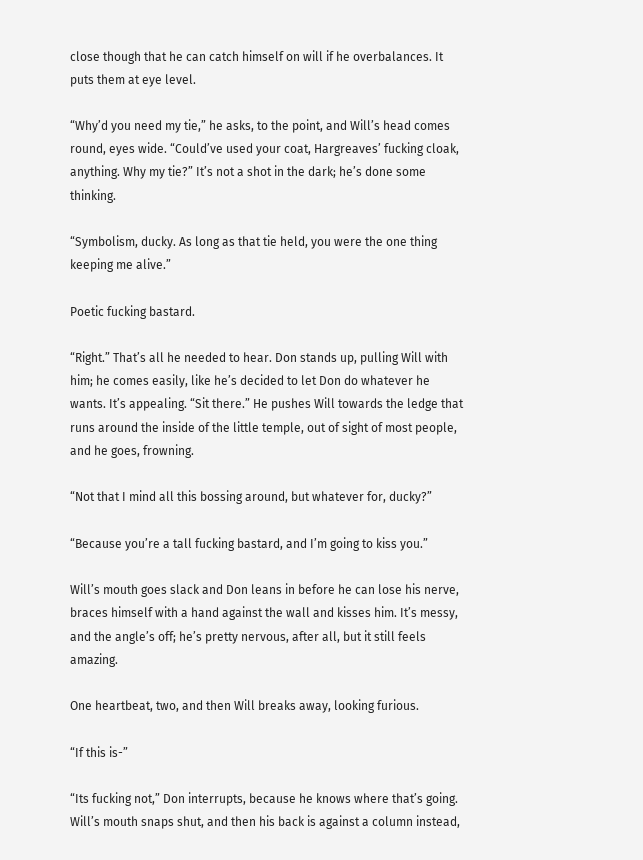close though that he can catch himself on will if he overbalances. It puts them at eye level.

“Why’d you need my tie,” he asks, to the point, and Will’s head comes round, eyes wide. “Could’ve used your coat, Hargreaves’ fucking cloak, anything. Why my tie?” It’s not a shot in the dark; he’s done some thinking.

“Symbolism, ducky. As long as that tie held, you were the one thing keeping me alive.”

Poetic fucking bastard.

“Right.” That’s all he needed to hear. Don stands up, pulling Will with him; he comes easily, like he’s decided to let Don do whatever he wants. It’s appealing. “Sit there.” He pushes Will towards the ledge that runs around the inside of the little temple, out of sight of most people, and he goes, frowning.

“Not that I mind all this bossing around, but whatever for, ducky?”

“Because you’re a tall fucking bastard, and I’m going to kiss you.”

Will’s mouth goes slack and Don leans in before he can lose his nerve, braces himself with a hand against the wall and kisses him. It’s messy, and the angle’s off; he’s pretty nervous, after all, but it still feels amazing.

One heartbeat, two, and then Will breaks away, looking furious.

“If this is-”

“Its fucking not,” Don interrupts, because he knows where that’s going. Will’s mouth snaps shut, and then his back is against a column instead,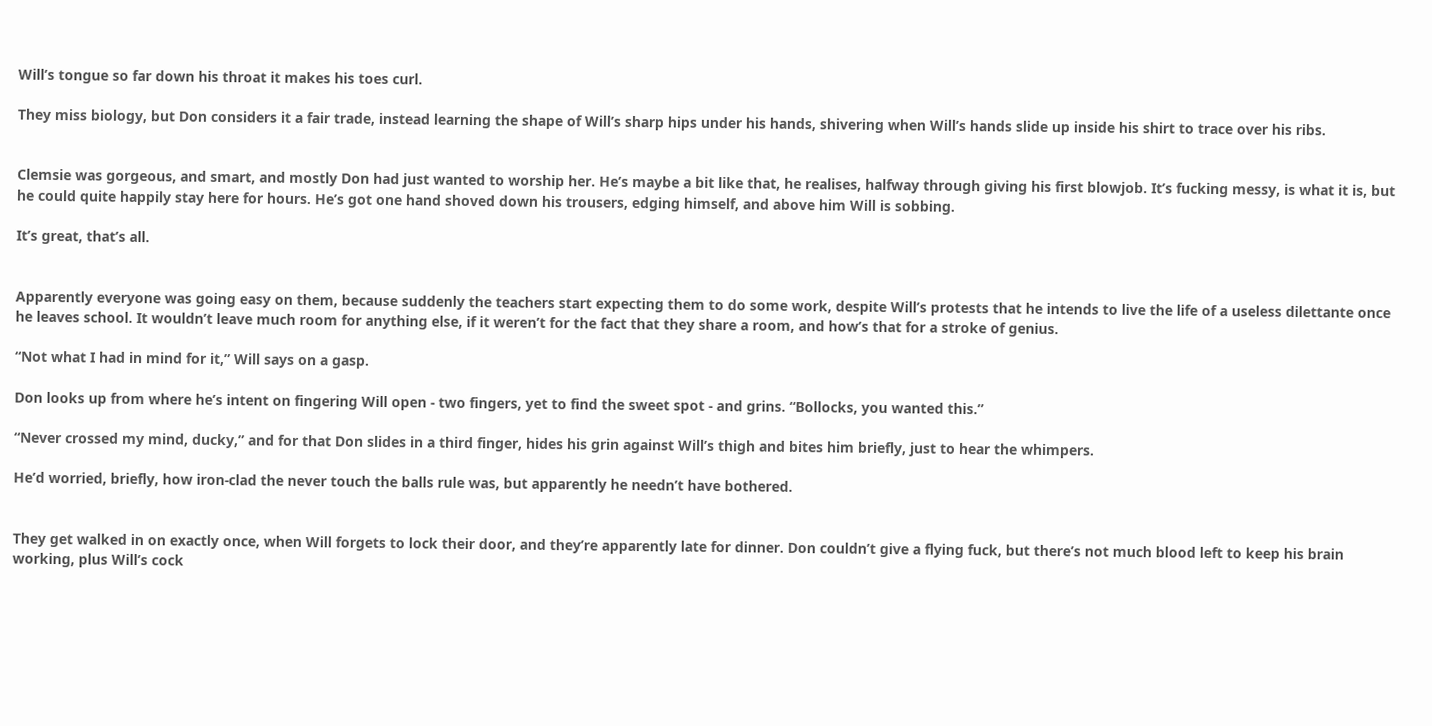Will’s tongue so far down his throat it makes his toes curl.

They miss biology, but Don considers it a fair trade, instead learning the shape of Will’s sharp hips under his hands, shivering when Will’s hands slide up inside his shirt to trace over his ribs.


Clemsie was gorgeous, and smart, and mostly Don had just wanted to worship her. He’s maybe a bit like that, he realises, halfway through giving his first blowjob. It’s fucking messy, is what it is, but he could quite happily stay here for hours. He’s got one hand shoved down his trousers, edging himself, and above him Will is sobbing.

It’s great, that’s all.


Apparently everyone was going easy on them, because suddenly the teachers start expecting them to do some work, despite Will’s protests that he intends to live the life of a useless dilettante once he leaves school. It wouldn’t leave much room for anything else, if it weren’t for the fact that they share a room, and how’s that for a stroke of genius.

“Not what I had in mind for it,” Will says on a gasp.

Don looks up from where he’s intent on fingering Will open - two fingers, yet to find the sweet spot - and grins. “Bollocks, you wanted this.”

“Never crossed my mind, ducky,” and for that Don slides in a third finger, hides his grin against Will’s thigh and bites him briefly, just to hear the whimpers.

He’d worried, briefly, how iron-clad the never touch the balls rule was, but apparently he needn’t have bothered.


They get walked in on exactly once, when Will forgets to lock their door, and they’re apparently late for dinner. Don couldn’t give a flying fuck, but there’s not much blood left to keep his brain working, plus Will’s cock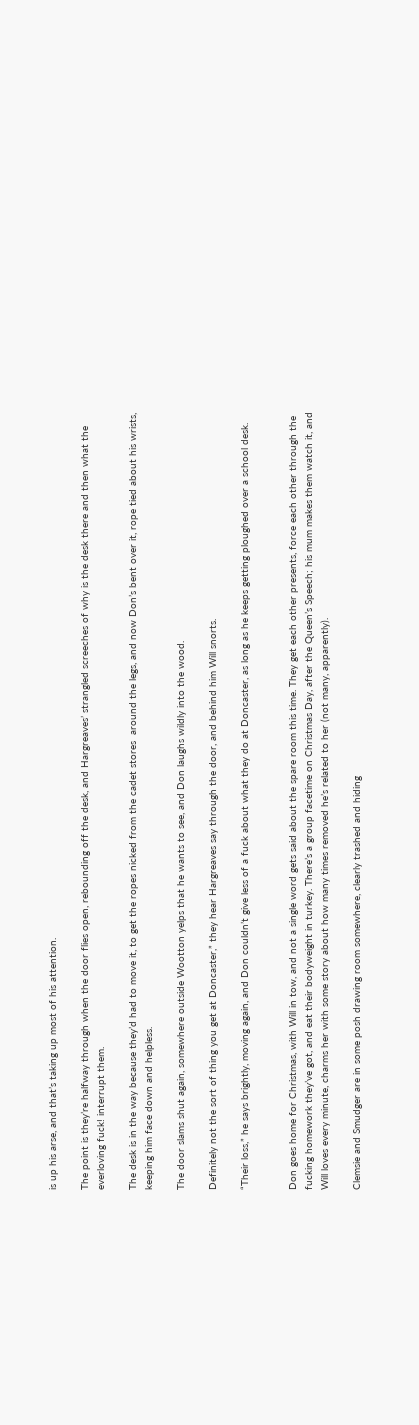is up his arse, and that’s taking up most of his attention.

The point is they’re halfway through when the door flies open, rebounding off the desk, and Hargreaves’ strangled screeches of why is the desk there and then what the everloving fuck! interrupt them.

The desk is in the way because they’d had to move it, to get the ropes nicked from the cadet stores  around the legs, and now Don’s bent over it, rope tied about his wrists, keeping him face down and helpless.

The door slams shut again, somewhere outside Wootton yelps that he wants to see, and Don laughs wildly into the wood.

Definitely not the sort of thing you get at Doncaster,” they hear Hargreaves say through the door, and behind him Will snorts.

“Their loss,” he says brightly, moving again, and Don couldn’t give less of a fuck about what they do at Doncaster, as long as he keeps getting ploughed over a school desk.


Don goes home for Christmas, with Will in tow, and not a single word gets said about the spare room this time. They get each other presents, force each other through the fucking homework they’ve got, and eat their bodyweight in turkey. There’s a group facetime on Christmas Day, after the Queen’s Speech; his mum makes them watch it, and Will loves every minute, charms her with some story about how many times removed he’s related to her (not many, apparently).

Clemsie and Smudger are in some posh drawing room somewhere, clearly trashed and hiding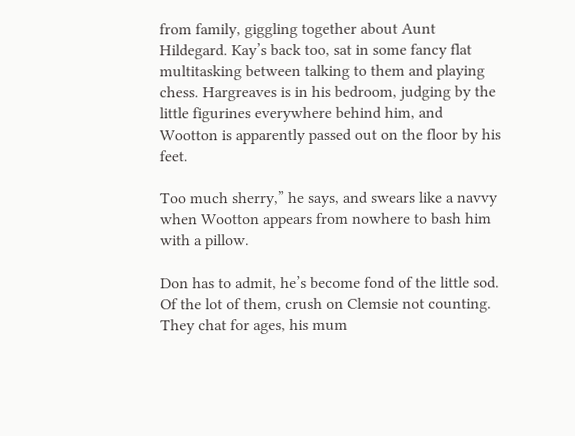from family, giggling together about Aunt Hildegard. Kay’s back too, sat in some fancy flat multitasking between talking to them and playing chess. Hargreaves is in his bedroom, judging by the little figurines everywhere behind him, and Wootton is apparently passed out on the floor by his feet.

Too much sherry,” he says, and swears like a navvy when Wootton appears from nowhere to bash him with a pillow.

Don has to admit, he’s become fond of the little sod. Of the lot of them, crush on Clemsie not counting. They chat for ages, his mum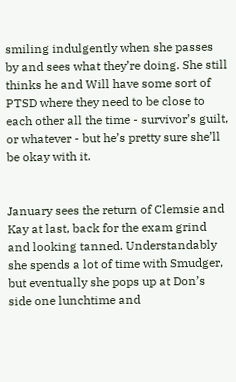smiling indulgently when she passes by and sees what they’re doing. She still thinks he and Will have some sort of PTSD where they need to be close to each other all the time - survivor’s guilt, or whatever - but he’s pretty sure she’ll be okay with it.


January sees the return of Clemsie and Kay at last, back for the exam grind and looking tanned. Understandably she spends a lot of time with Smudger, but eventually she pops up at Don’s side one lunchtime and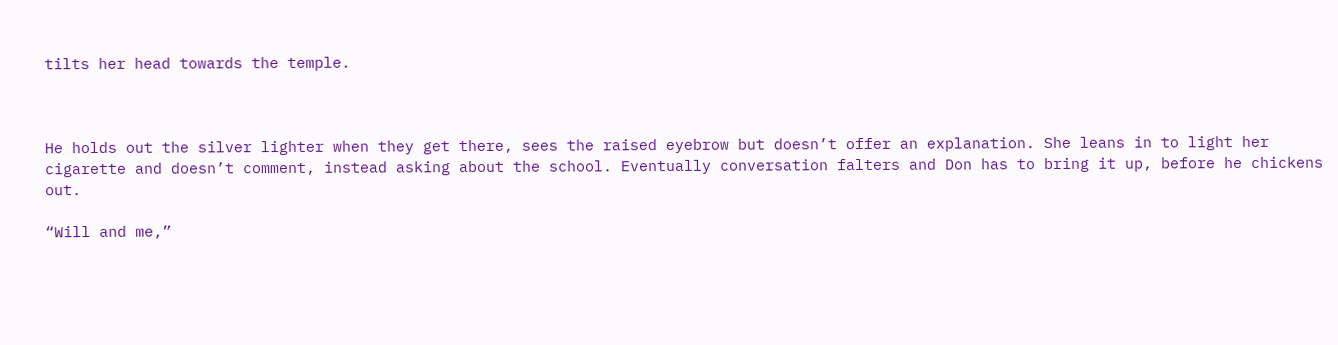tilts her head towards the temple.



He holds out the silver lighter when they get there, sees the raised eyebrow but doesn’t offer an explanation. She leans in to light her cigarette and doesn’t comment, instead asking about the school. Eventually conversation falters and Don has to bring it up, before he chickens out.

“Will and me,”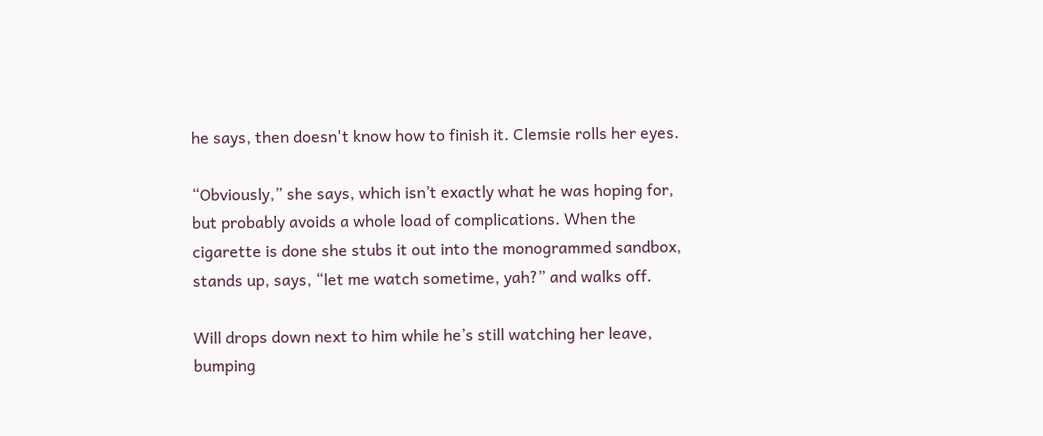he says, then doesn't know how to finish it. Clemsie rolls her eyes.

“Obviously,” she says, which isn’t exactly what he was hoping for, but probably avoids a whole load of complications. When the cigarette is done she stubs it out into the monogrammed sandbox, stands up, says, “let me watch sometime, yah?” and walks off.

Will drops down next to him while he’s still watching her leave, bumping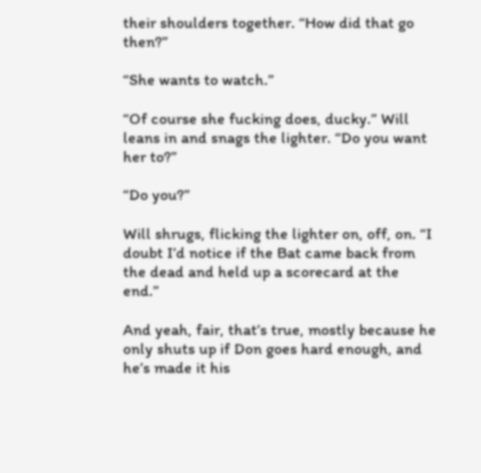their shoulders together. “How did that go then?”

“She wants to watch.”

“Of course she fucking does, ducky.” Will leans in and snags the lighter. “Do you want her to?”

“Do you?”

Will shrugs, flicking the lighter on, off, on. “I doubt I’d notice if the Bat came back from the dead and held up a scorecard at the end.”

And yeah, fair, that’s true, mostly because he only shuts up if Don goes hard enough, and he’s made it his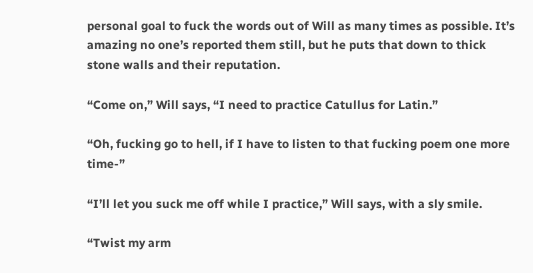personal goal to fuck the words out of Will as many times as possible. It’s amazing no one’s reported them still, but he puts that down to thick stone walls and their reputation.

“Come on,” Will says, “I need to practice Catullus for Latin.”

“Oh, fucking go to hell, if I have to listen to that fucking poem one more time-”

“I’ll let you suck me off while I practice,” Will says, with a sly smile.

“Twist my arm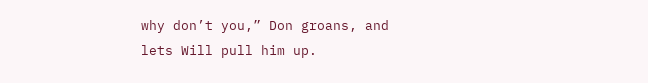why don’t you,” Don groans, and lets Will pull him up.